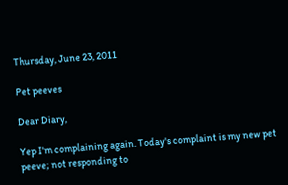Thursday, June 23, 2011

Pet peeves

Dear Diary,

Yep I'm complaining again. Today's complaint is my new pet peeve; not responding to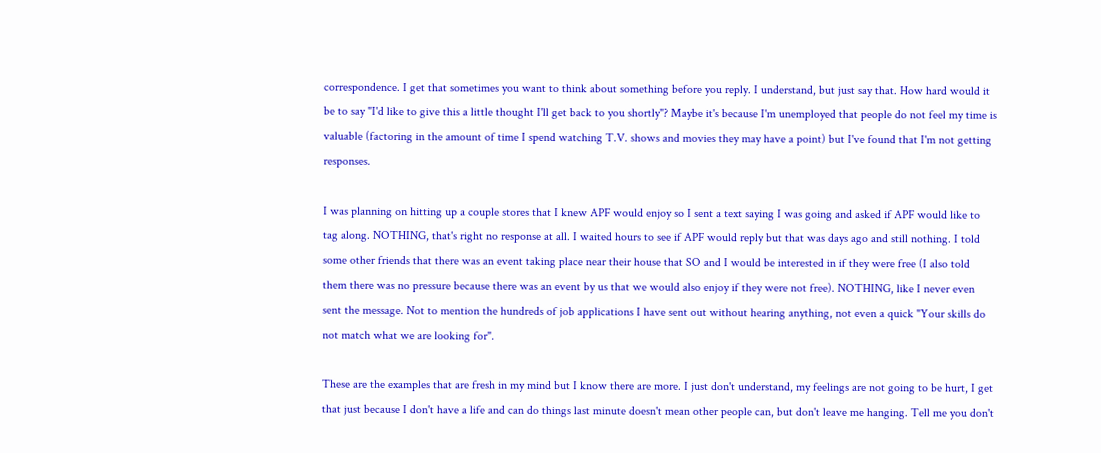correspondence. I get that sometimes you want to think about something before you reply. I understand, but just say that. How hard would it be to say "I'd like to give this a little thought I'll get back to you shortly"? Maybe it's because I'm unemployed that people do not feel my time is valuable (factoring in the amount of time I spend watching T.V. shows and movies they may have a point) but I've found that I'm not getting responses.

I was planning on hitting up a couple stores that I knew APF would enjoy so I sent a text saying I was going and asked if APF would like to tag along. NOTHING, that's right no response at all. I waited hours to see if APF would reply but that was days ago and still nothing. I told some other friends that there was an event taking place near their house that SO and I would be interested in if they were free (I also told them there was no pressure because there was an event by us that we would also enjoy if they were not free). NOTHING, like I never even sent the message. Not to mention the hundreds of job applications I have sent out without hearing anything, not even a quick "Your skills do not match what we are looking for".

These are the examples that are fresh in my mind but I know there are more. I just don't understand, my feelings are not going to be hurt, I get that just because I don't have a life and can do things last minute doesn't mean other people can, but don't leave me hanging. Tell me you don't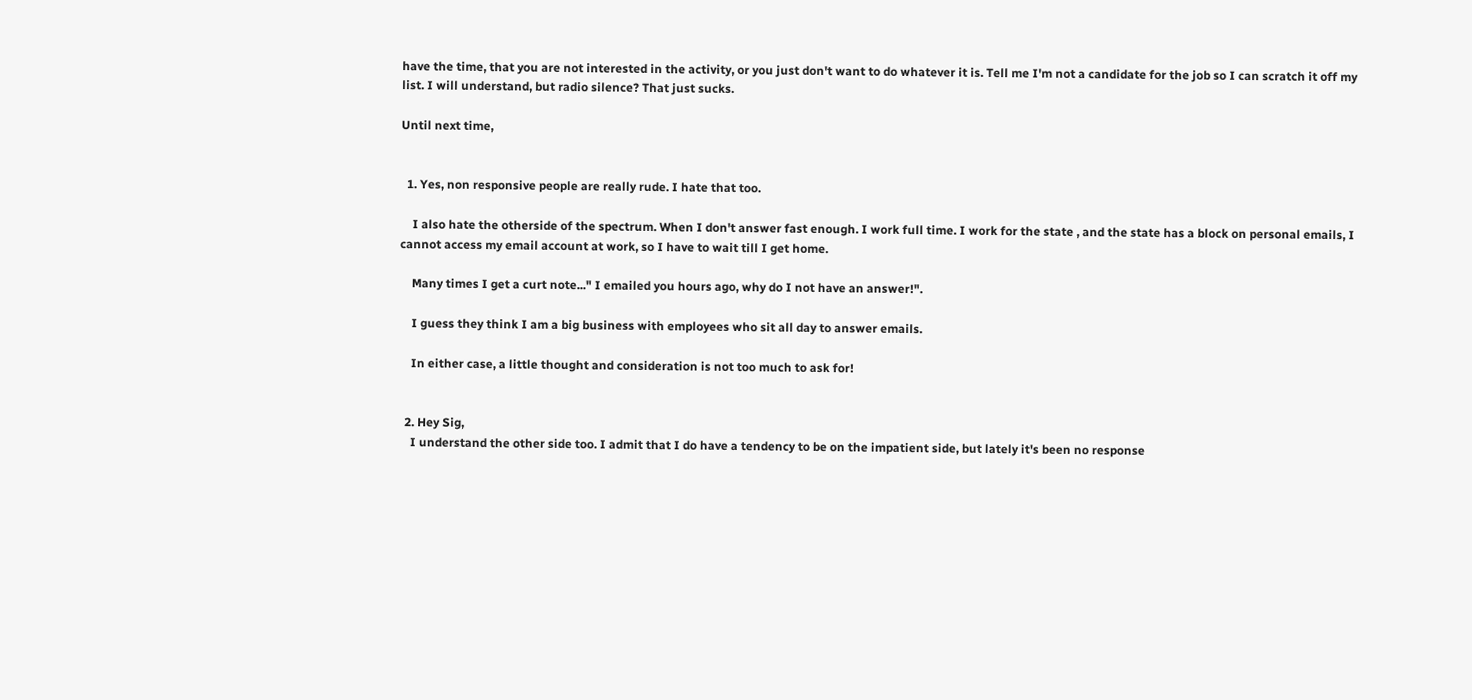have the time, that you are not interested in the activity, or you just don't want to do whatever it is. Tell me I'm not a candidate for the job so I can scratch it off my list. I will understand, but radio silence? That just sucks.

Until next time,


  1. Yes, non responsive people are really rude. I hate that too.

    I also hate the otherside of the spectrum. When I don't answer fast enough. I work full time. I work for the state , and the state has a block on personal emails, I cannot access my email account at work, so I have to wait till I get home.

    Many times I get a curt note..." I emailed you hours ago, why do I not have an answer!".

    I guess they think I am a big business with employees who sit all day to answer emails.

    In either case, a little thought and consideration is not too much to ask for!


  2. Hey Sig,
    I understand the other side too. I admit that I do have a tendency to be on the impatient side, but lately it's been no response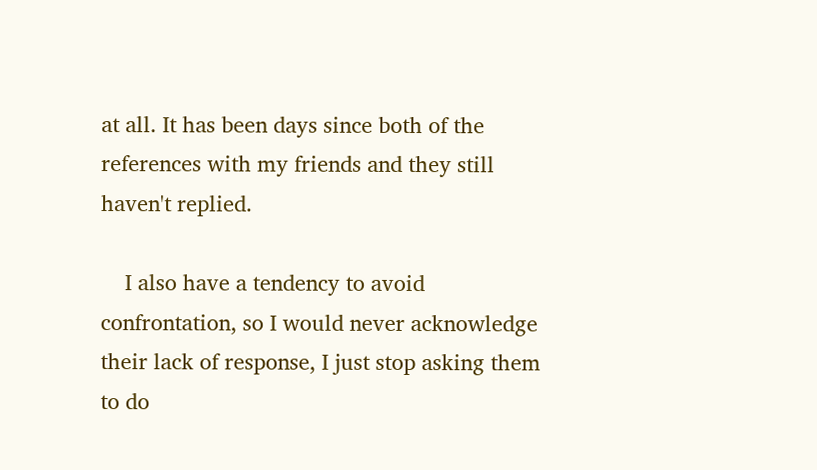at all. It has been days since both of the references with my friends and they still haven't replied.

    I also have a tendency to avoid confrontation, so I would never acknowledge their lack of response, I just stop asking them to do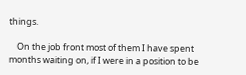things.

    On the job front most of them I have spent months waiting on, if I were in a position to be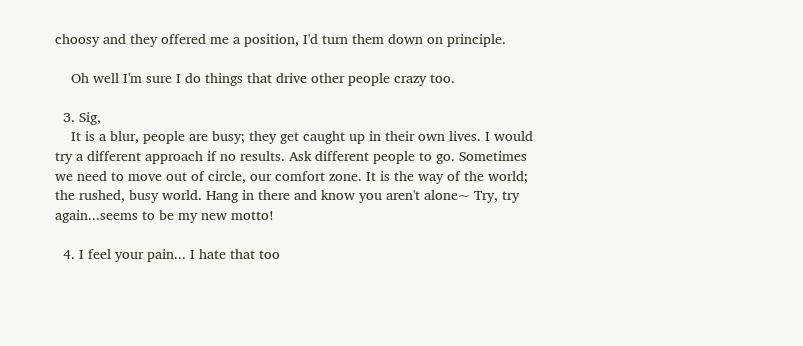choosy and they offered me a position, I'd turn them down on principle.

    Oh well I'm sure I do things that drive other people crazy too.

  3. Sig,
    It is a blur, people are busy; they get caught up in their own lives. I would try a different approach if no results. Ask different people to go. Sometimes we need to move out of circle, our comfort zone. It is the way of the world; the rushed, busy world. Hang in there and know you aren't alone~ Try, try again...seems to be my new motto!

  4. I feel your pain... I hate that too